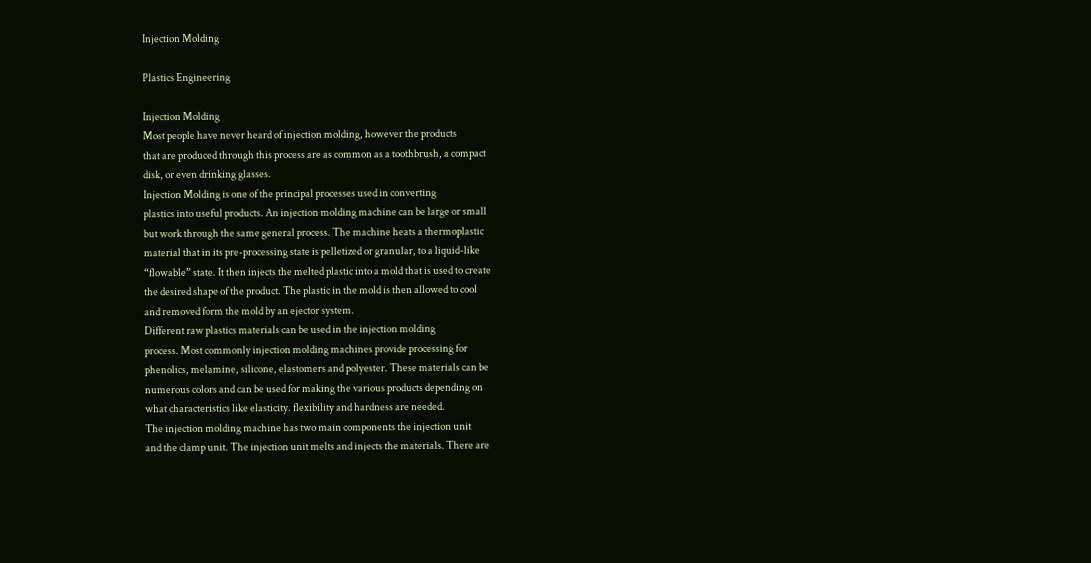Injection Molding

Plastics Engineering

Injection Molding
Most people have never heard of injection molding, however the products
that are produced through this process are as common as a toothbrush, a compact
disk, or even drinking glasses.
Injection Molding is one of the principal processes used in converting
plastics into useful products. An injection molding machine can be large or small
but work through the same general process. The machine heats a thermoplastic
material that in its pre-processing state is pelletized or granular, to a liquid-like
“flowable” state. It then injects the melted plastic into a mold that is used to create
the desired shape of the product. The plastic in the mold is then allowed to cool
and removed form the mold by an ejector system.
Different raw plastics materials can be used in the injection molding
process. Most commonly injection molding machines provide processing for
phenolics, melamine, silicone, elastomers and polyester. These materials can be
numerous colors and can be used for making the various products depending on
what characteristics like elasticity. flexibility and hardness are needed.
The injection molding machine has two main components the injection unit
and the clamp unit. The injection unit melts and injects the materials. There are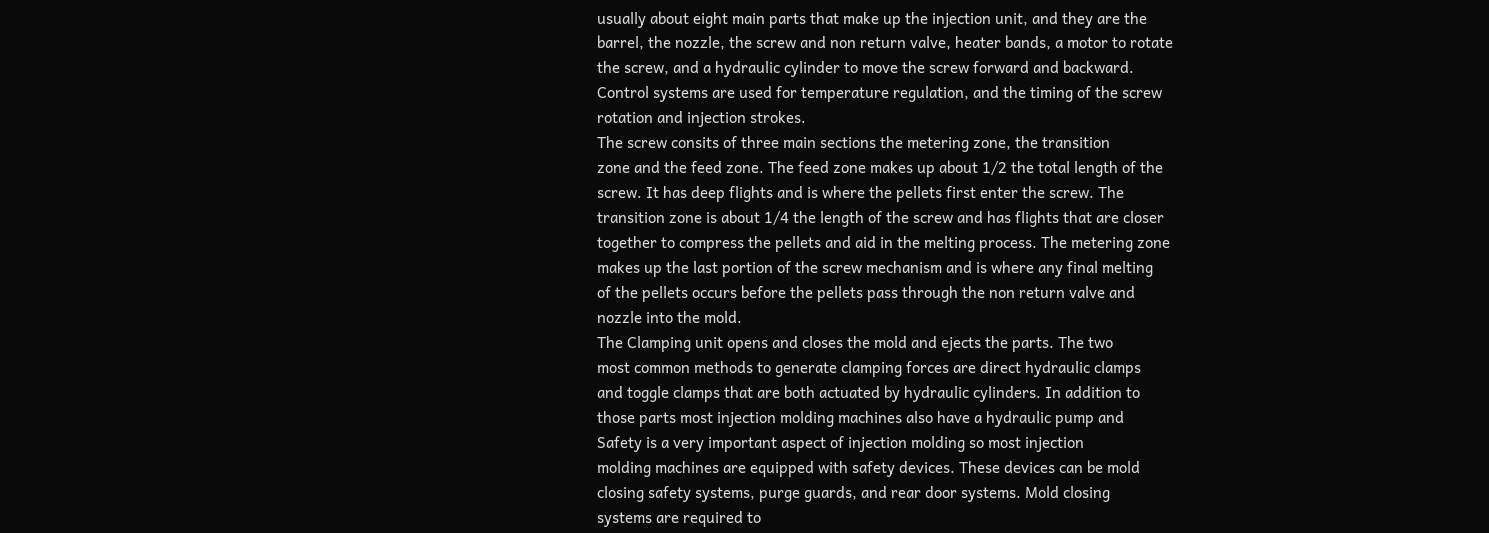usually about eight main parts that make up the injection unit, and they are the
barrel, the nozzle, the screw and non return valve, heater bands, a motor to rotate
the screw, and a hydraulic cylinder to move the screw forward and backward.
Control systems are used for temperature regulation, and the timing of the screw
rotation and injection strokes.
The screw consits of three main sections the metering zone, the transition
zone and the feed zone. The feed zone makes up about 1/2 the total length of the
screw. It has deep flights and is where the pellets first enter the screw. The
transition zone is about 1/4 the length of the screw and has flights that are closer
together to compress the pellets and aid in the melting process. The metering zone
makes up the last portion of the screw mechanism and is where any final melting
of the pellets occurs before the pellets pass through the non return valve and
nozzle into the mold.
The Clamping unit opens and closes the mold and ejects the parts. The two
most common methods to generate clamping forces are direct hydraulic clamps
and toggle clamps that are both actuated by hydraulic cylinders. In addition to
those parts most injection molding machines also have a hydraulic pump and
Safety is a very important aspect of injection molding so most injection
molding machines are equipped with safety devices. These devices can be mold
closing safety systems, purge guards, and rear door systems. Mold closing
systems are required to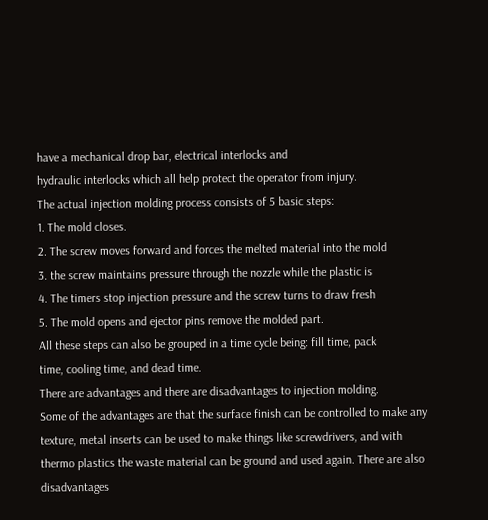have a mechanical drop bar, electrical interlocks and
hydraulic interlocks which all help protect the operator from injury.
The actual injection molding process consists of 5 basic steps:
1. The mold closes.
2. The screw moves forward and forces the melted material into the mold
3. the screw maintains pressure through the nozzle while the plastic is
4. The timers stop injection pressure and the screw turns to draw fresh
5. The mold opens and ejector pins remove the molded part.
All these steps can also be grouped in a time cycle being: fill time, pack
time, cooling time, and dead time.
There are advantages and there are disadvantages to injection molding.
Some of the advantages are that the surface finish can be controlled to make any
texture, metal inserts can be used to make things like screwdrivers, and with
thermo plastics the waste material can be ground and used again. There are also
disadvantages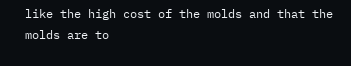like the high cost of the molds and that the molds are to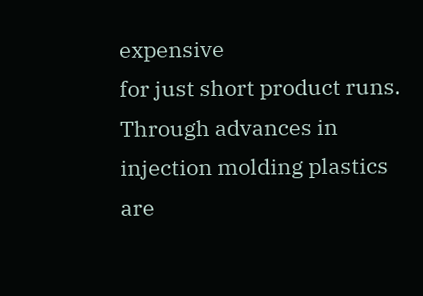expensive
for just short product runs.
Through advances in injection molding plastics are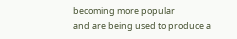becoming more popular
and are being used to produce a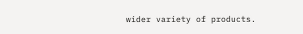wider variety of products.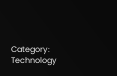Category: Technology